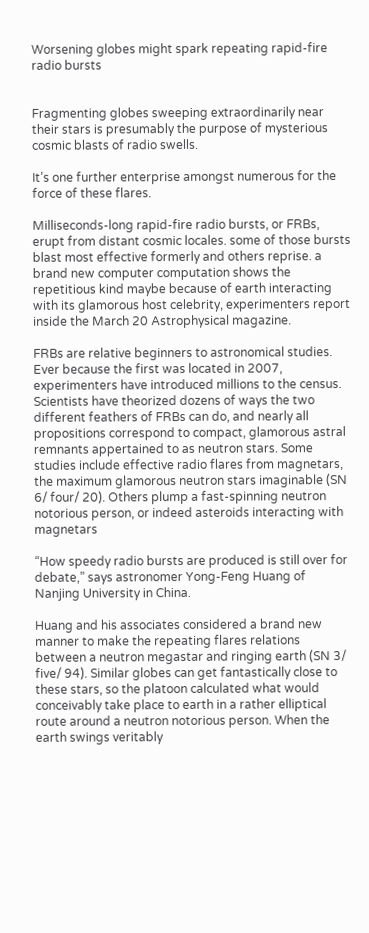Worsening globes might spark repeating rapid-fire radio bursts


Fragmenting globes sweeping extraordinarily near their stars is presumably the purpose of mysterious cosmic blasts of radio swells.

It’s one further enterprise amongst numerous for the force of these flares.

Milliseconds-long rapid-fire radio bursts, or FRBs, erupt from distant cosmic locales. some of those bursts blast most effective formerly and others reprise. a brand new computer computation shows the repetitious kind maybe because of earth interacting with its glamorous host celebrity, experimenters report inside the March 20 Astrophysical magazine.

FRBs are relative beginners to astronomical studies. Ever because the first was located in 2007, experimenters have introduced millions to the census. Scientists have theorized dozens of ways the two different feathers of FRBs can do, and nearly all propositions correspond to compact, glamorous astral remnants appertained to as neutron stars. Some studies include effective radio flares from magnetars, the maximum glamorous neutron stars imaginable (SN 6/ four/ 20). Others plump a fast-spinning neutron notorious person, or indeed asteroids interacting with magnetars

“How speedy radio bursts are produced is still over for debate,” says astronomer Yong-Feng Huang of Nanjing University in China.

Huang and his associates considered a brand new manner to make the repeating flares relations between a neutron megastar and ringing earth (SN 3/ five/ 94). Similar globes can get fantastically close to these stars, so the platoon calculated what would conceivably take place to earth in a rather elliptical route around a neutron notorious person. When the earth swings veritably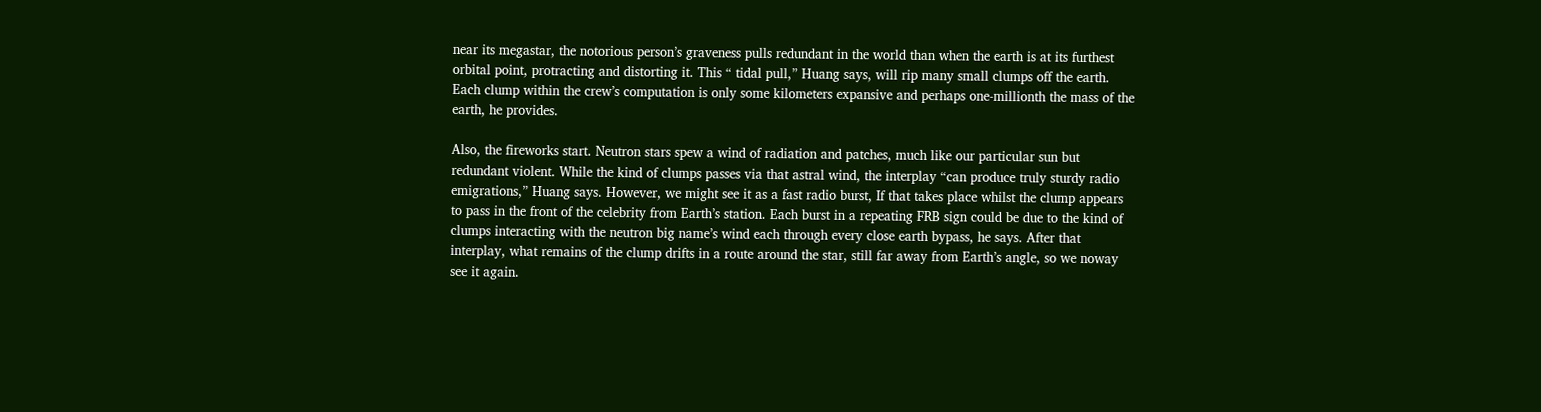near its megastar, the notorious person’s graveness pulls redundant in the world than when the earth is at its furthest orbital point, protracting and distorting it. This “ tidal pull,” Huang says, will rip many small clumps off the earth. Each clump within the crew’s computation is only some kilometers expansive and perhaps one-millionth the mass of the earth, he provides.

Also, the fireworks start. Neutron stars spew a wind of radiation and patches, much like our particular sun but redundant violent. While the kind of clumps passes via that astral wind, the interplay “can produce truly sturdy radio emigrations,” Huang says. However, we might see it as a fast radio burst, If that takes place whilst the clump appears to pass in the front of the celebrity from Earth’s station. Each burst in a repeating FRB sign could be due to the kind of clumps interacting with the neutron big name’s wind each through every close earth bypass, he says. After that interplay, what remains of the clump drifts in a route around the star, still far away from Earth’s angle, so we noway see it again.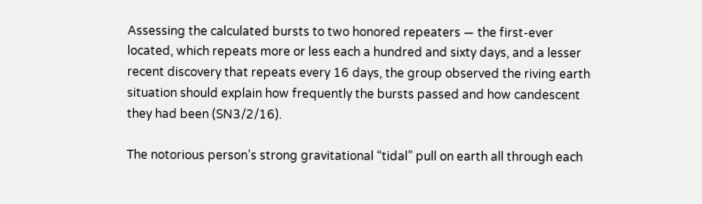Assessing the calculated bursts to two honored repeaters — the first-ever located, which repeats more or less each a hundred and sixty days, and a lesser recent discovery that repeats every 16 days, the group observed the riving earth situation should explain how frequently the bursts passed and how candescent they had been (SN3/2/16).

The notorious person’s strong gravitational “tidal” pull on earth all through each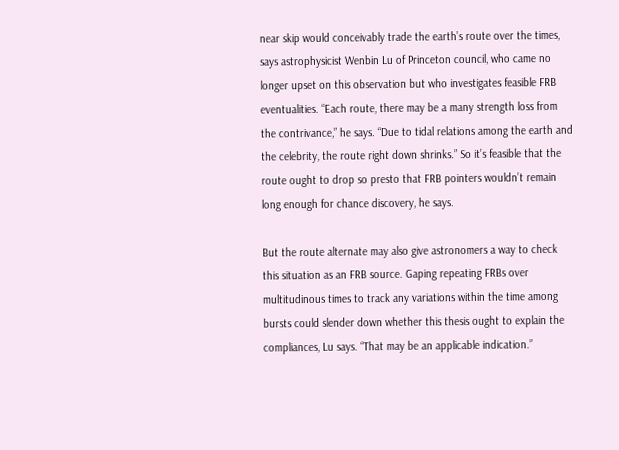near skip would conceivably trade the earth’s route over the times, says astrophysicist Wenbin Lu of Princeton council, who came no longer upset on this observation but who investigates feasible FRB eventualities. “Each route, there may be a many strength loss from the contrivance,” he says. “Due to tidal relations among the earth and the celebrity, the route right down shrinks.” So it’s feasible that the route ought to drop so presto that FRB pointers wouldn’t remain long enough for chance discovery, he says.

But the route alternate may also give astronomers a way to check this situation as an FRB source. Gaping repeating FRBs over multitudinous times to track any variations within the time among bursts could slender down whether this thesis ought to explain the compliances, Lu says. “That may be an applicable indication.”